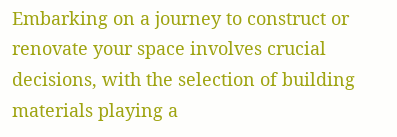Embarking on a journey to construct or renovate your space involves crucial decisions, with the selection of building materials playing a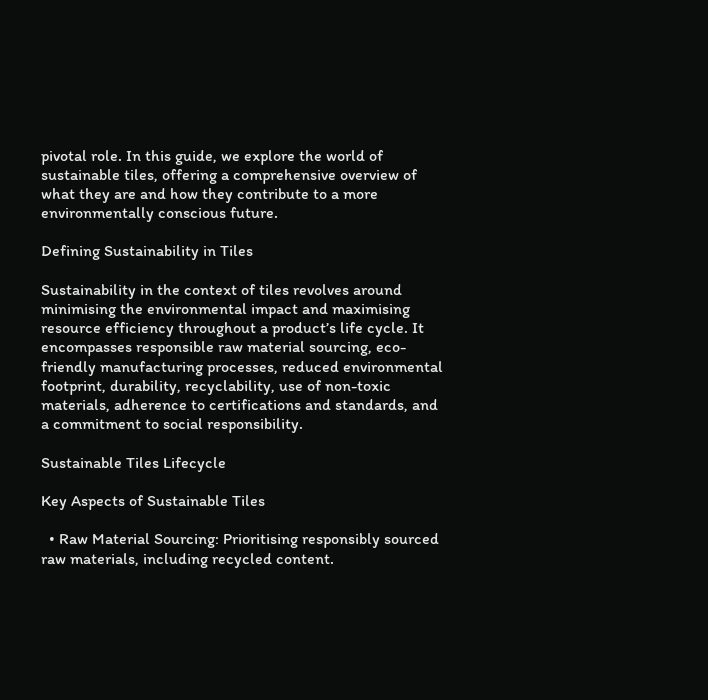pivotal role. In this guide, we explore the world of sustainable tiles, offering a comprehensive overview of what they are and how they contribute to a more environmentally conscious future.

Defining Sustainability in Tiles

Sustainability in the context of tiles revolves around minimising the environmental impact and maximising resource efficiency throughout a product’s life cycle. It encompasses responsible raw material sourcing, eco-friendly manufacturing processes, reduced environmental footprint, durability, recyclability, use of non-toxic materials, adherence to certifications and standards, and a commitment to social responsibility.

Sustainable Tiles Lifecycle

Key Aspects of Sustainable Tiles

  • Raw Material Sourcing: Prioritising responsibly sourced raw materials, including recycled content.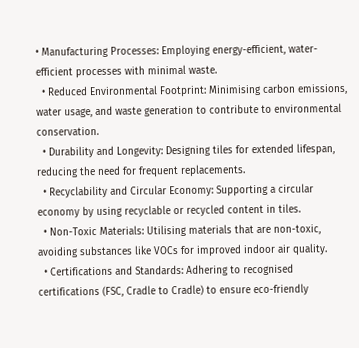• Manufacturing Processes: Employing energy-efficient, water-efficient processes with minimal waste.
  • Reduced Environmental Footprint: Minimising carbon emissions, water usage, and waste generation to contribute to environmental conservation.
  • Durability and Longevity: Designing tiles for extended lifespan, reducing the need for frequent replacements.
  • Recyclability and Circular Economy: Supporting a circular economy by using recyclable or recycled content in tiles.
  • Non-Toxic Materials: Utilising materials that are non-toxic, avoiding substances like VOCs for improved indoor air quality.
  • Certifications and Standards: Adhering to recognised certifications (FSC, Cradle to Cradle) to ensure eco-friendly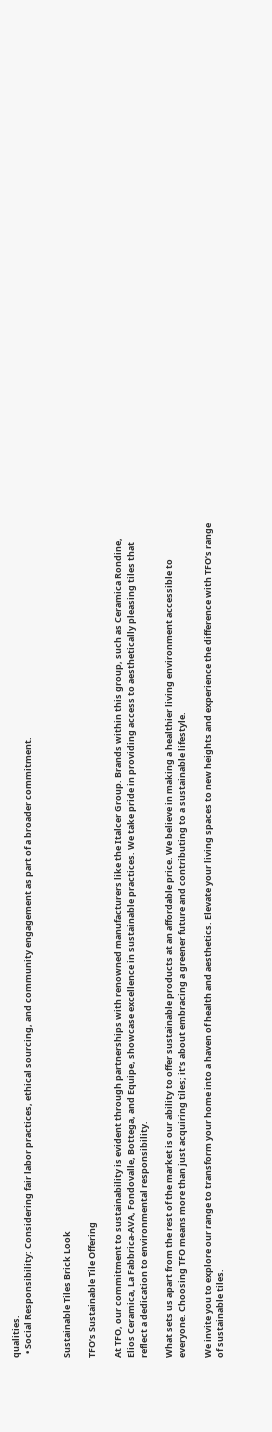qualities.
  • Social Responsibility: Considering fair labor practices, ethical sourcing, and community engagement as part of a broader commitment.


Sustainable Tiles Brick Look

TFO’s Sustainable Tile Offering

At TFO, our commitment to sustainability is evident through partnerships with renowned manufacturers like the Italcer Group. Brands within this group, such as Ceramica Rondine, Elios Ceramica, La Fabbrica-AVA, Fondovalle, Bottega, and Equipe, showcase excellence in sustainable practices. We take pride in providing access to aesthetically pleasing tiles that reflect a dedication to environmental responsibility.

What sets us apart from the rest of the market is our ability to offer sustainable products at an affordable price. We believe in making a healthier living environment accessible to everyone. Choosing TFO means more than just acquiring tiles; it’s about embracing a greener future and contributing to a sustainable lifestyle.

We invite you to explore our range to transform your home into a haven of health and aesthetics. Elevate your living spaces to new heights and experience the difference with TFO’s range of sustainable tiles.